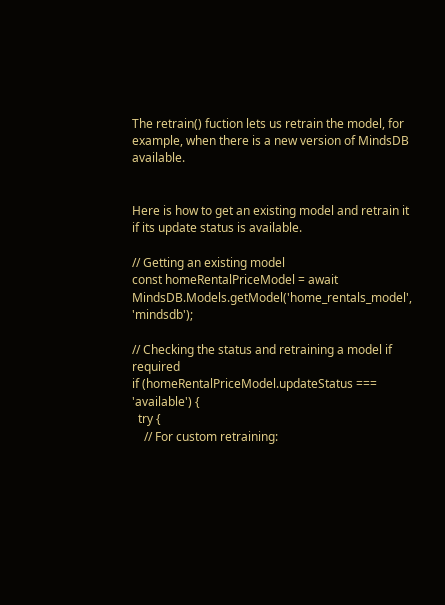The retrain() fuction lets us retrain the model, for example, when there is a new version of MindsDB available.


Here is how to get an existing model and retrain it if its update status is available.

// Getting an existing model
const homeRentalPriceModel = await MindsDB.Models.getModel('home_rentals_model', 'mindsdb');

// Checking the status and retraining a model if required
if (homeRentalPriceModel.updateStatus === 'available') {
  try {
    // For custom retraining: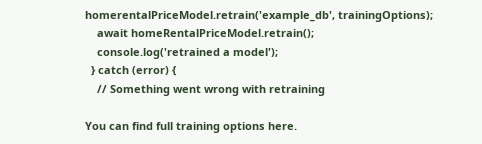homerentalPriceModel.retrain('example_db', trainingOptions);
    await homeRentalPriceModel.retrain();
    console.log('retrained a model');
  } catch (error) {
    // Something went wrong with retraining

You can find full training options here.